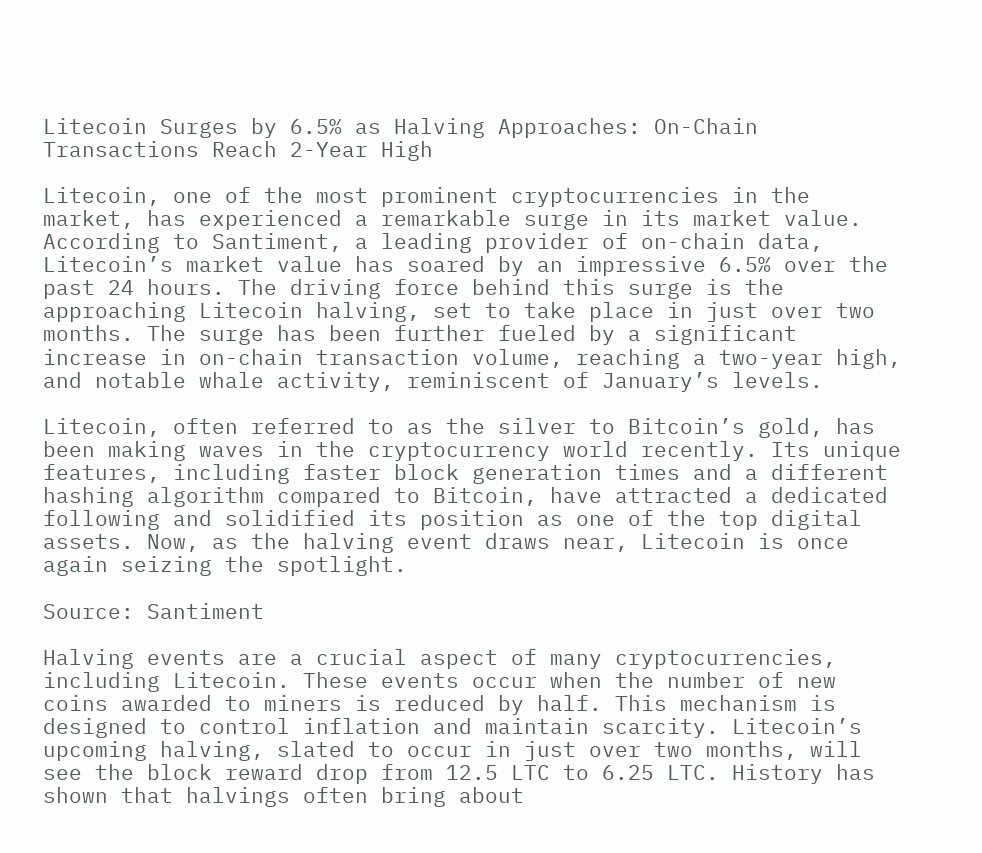Litecoin Surges by 6.5% as Halving Approaches: On-Chain Transactions Reach 2-Year High

Litecoin, one of the most prominent cryptocurrencies in the market, has experienced a remarkable surge in its market value. According to Santiment, a leading provider of on-chain data, Litecoin’s market value has soared by an impressive 6.5% over the past 24 hours. The driving force behind this surge is the approaching Litecoin halving, set to take place in just over two months. The surge has been further fueled by a significant increase in on-chain transaction volume, reaching a two-year high, and notable whale activity, reminiscent of January’s levels.

Litecoin, often referred to as the silver to Bitcoin’s gold, has been making waves in the cryptocurrency world recently. Its unique features, including faster block generation times and a different hashing algorithm compared to Bitcoin, have attracted a dedicated following and solidified its position as one of the top digital assets. Now, as the halving event draws near, Litecoin is once again seizing the spotlight.

Source: Santiment

Halving events are a crucial aspect of many cryptocurrencies, including Litecoin. These events occur when the number of new coins awarded to miners is reduced by half. This mechanism is designed to control inflation and maintain scarcity. Litecoin’s upcoming halving, slated to occur in just over two months, will see the block reward drop from 12.5 LTC to 6.25 LTC. History has shown that halvings often bring about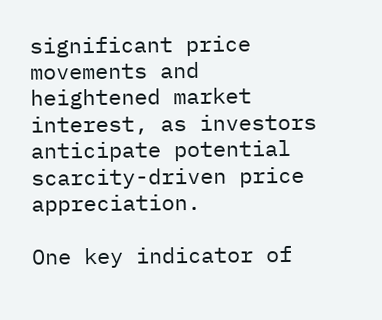significant price movements and heightened market interest, as investors anticipate potential scarcity-driven price appreciation.

One key indicator of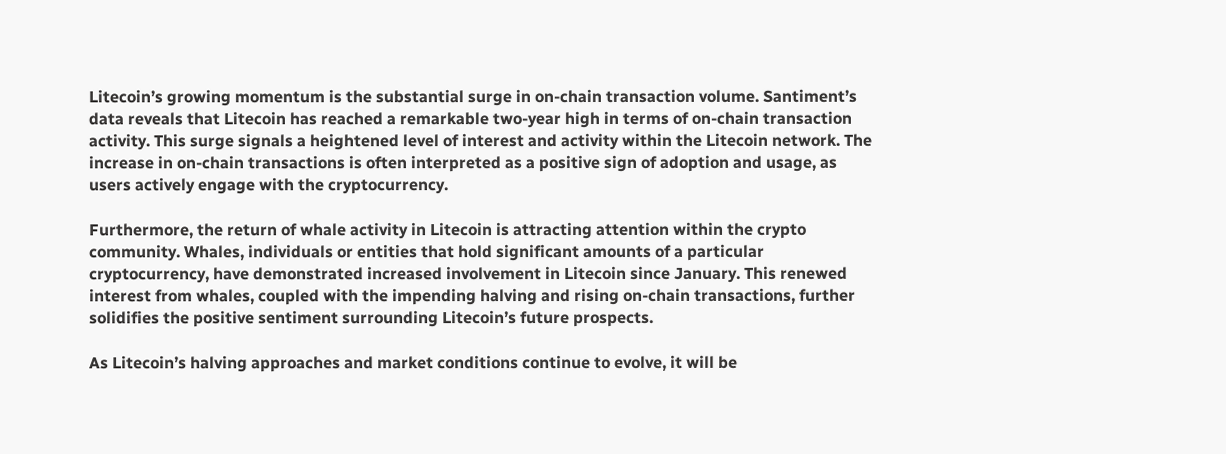Litecoin’s growing momentum is the substantial surge in on-chain transaction volume. Santiment’s data reveals that Litecoin has reached a remarkable two-year high in terms of on-chain transaction activity. This surge signals a heightened level of interest and activity within the Litecoin network. The increase in on-chain transactions is often interpreted as a positive sign of adoption and usage, as users actively engage with the cryptocurrency.

Furthermore, the return of whale activity in Litecoin is attracting attention within the crypto community. Whales, individuals or entities that hold significant amounts of a particular cryptocurrency, have demonstrated increased involvement in Litecoin since January. This renewed interest from whales, coupled with the impending halving and rising on-chain transactions, further solidifies the positive sentiment surrounding Litecoin’s future prospects.

As Litecoin’s halving approaches and market conditions continue to evolve, it will be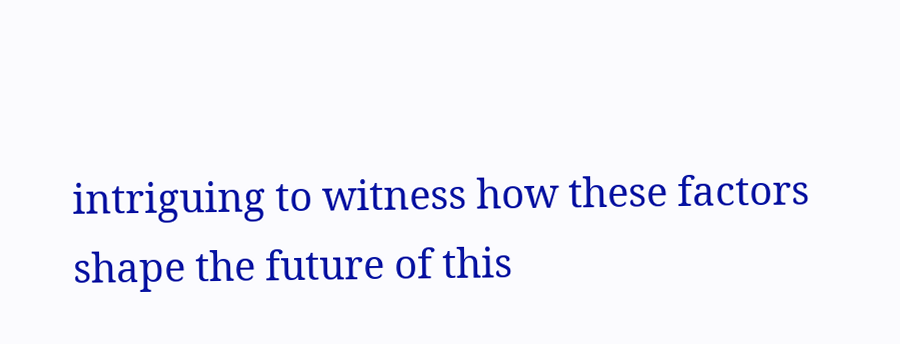intriguing to witness how these factors shape the future of this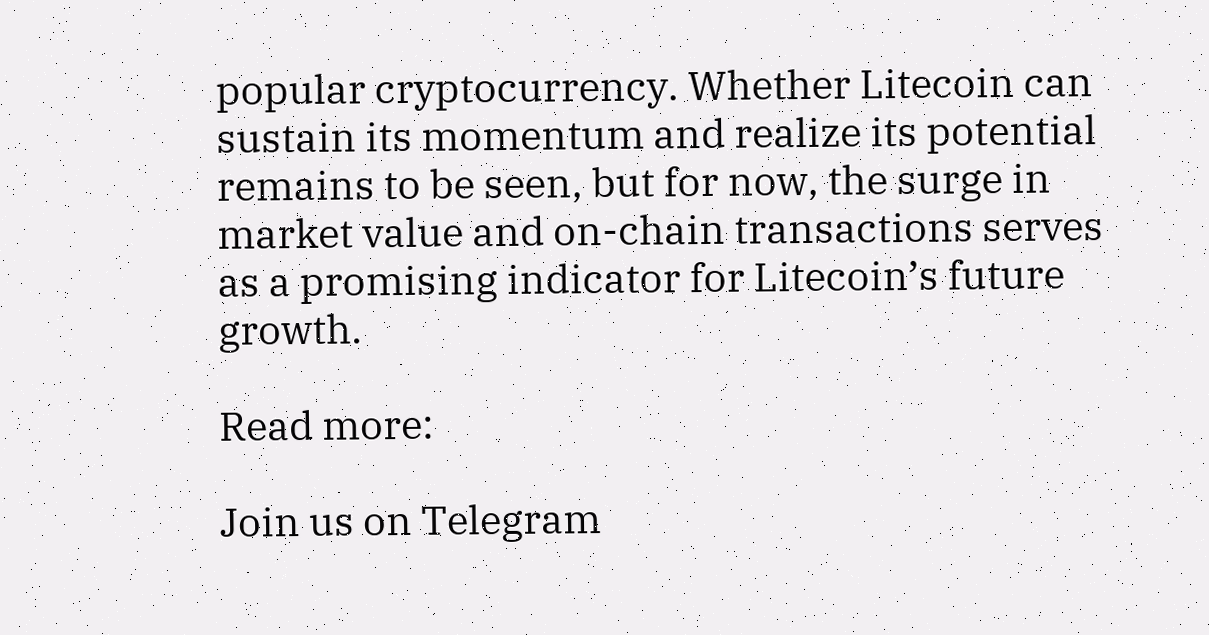popular cryptocurrency. Whether Litecoin can sustain its momentum and realize its potential remains to be seen, but for now, the surge in market value and on-chain transactions serves as a promising indicator for Litecoin’s future growth.

Read more:

Join us on Telegram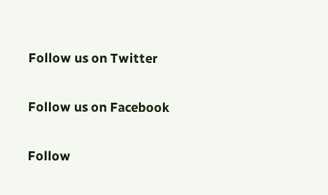Follow us on Twitter

Follow us on Facebook

Follow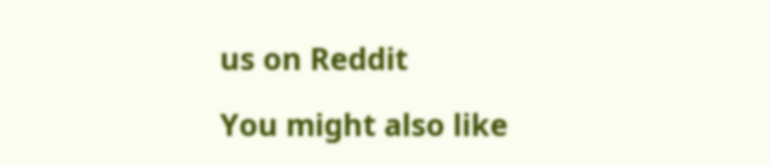us on Reddit

You might also like